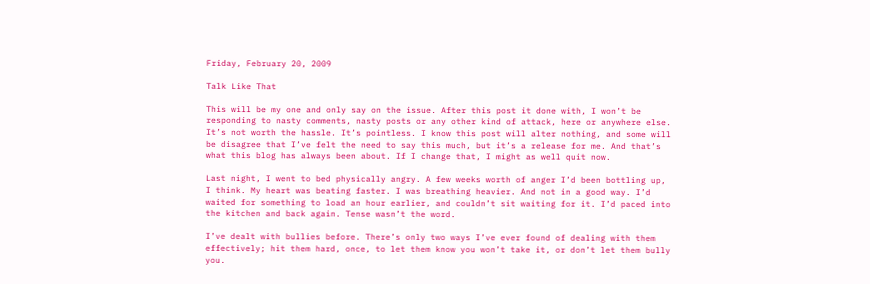Friday, February 20, 2009

Talk Like That

This will be my one and only say on the issue. After this post it done with, I won’t be responding to nasty comments, nasty posts or any other kind of attack, here or anywhere else. It’s not worth the hassle. It’s pointless. I know this post will alter nothing, and some will be disagree that I’ve felt the need to say this much, but it’s a release for me. And that’s what this blog has always been about. If I change that, I might as well quit now.

Last night, I went to bed physically angry. A few weeks worth of anger I’d been bottling up, I think. My heart was beating faster. I was breathing heavier. And not in a good way. I’d waited for something to load an hour earlier, and couldn’t sit waiting for it. I’d paced into the kitchen and back again. Tense wasn’t the word.

I’ve dealt with bullies before. There’s only two ways I’ve ever found of dealing with them effectively; hit them hard, once, to let them know you won’t take it, or don’t let them bully you.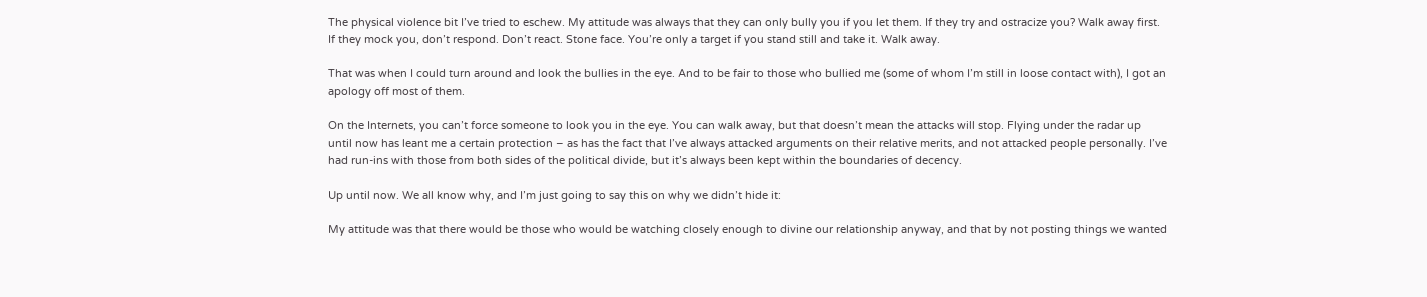The physical violence bit I’ve tried to eschew. My attitude was always that they can only bully you if you let them. If they try and ostracize you? Walk away first. If they mock you, don’t respond. Don’t react. Stone face. You’re only a target if you stand still and take it. Walk away.

That was when I could turn around and look the bullies in the eye. And to be fair to those who bullied me (some of whom I’m still in loose contact with), I got an apology off most of them.

On the Internets, you can’t force someone to look you in the eye. You can walk away, but that doesn’t mean the attacks will stop. Flying under the radar up until now has leant me a certain protection – as has the fact that I’ve always attacked arguments on their relative merits, and not attacked people personally. I’ve had run-ins with those from both sides of the political divide, but it’s always been kept within the boundaries of decency.

Up until now. We all know why, and I’m just going to say this on why we didn’t hide it:

My attitude was that there would be those who would be watching closely enough to divine our relationship anyway, and that by not posting things we wanted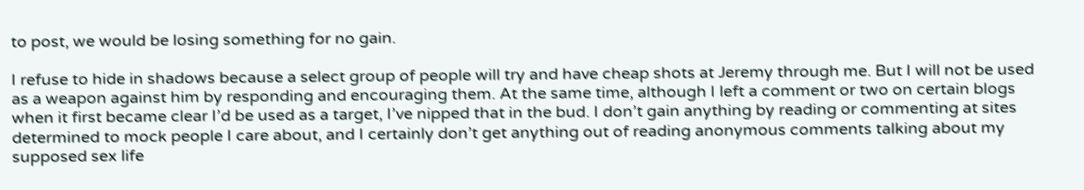to post, we would be losing something for no gain.

I refuse to hide in shadows because a select group of people will try and have cheap shots at Jeremy through me. But I will not be used as a weapon against him by responding and encouraging them. At the same time, although I left a comment or two on certain blogs when it first became clear I’d be used as a target, I’ve nipped that in the bud. I don’t gain anything by reading or commenting at sites determined to mock people I care about, and I certainly don’t get anything out of reading anonymous comments talking about my supposed sex life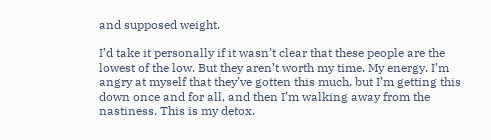and supposed weight.

I’d take it personally if it wasn’t clear that these people are the lowest of the low. But they aren’t worth my time. My energy. I’m angry at myself that they’ve gotten this much, but I’m getting this down once and for all, and then I’m walking away from the nastiness. This is my detox.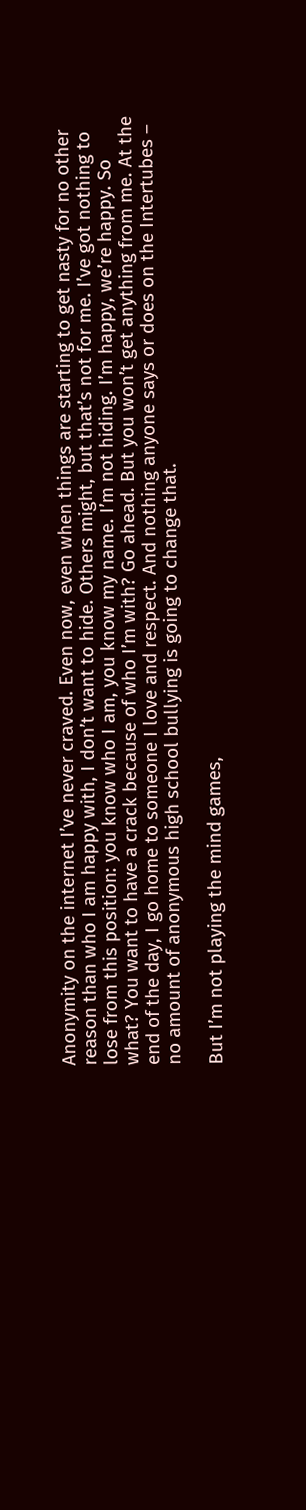Anonymity on the internet I’ve never craved. Even now, even when things are starting to get nasty for no other reason than who I am happy with, I don’t want to hide. Others might, but that’s not for me. I’ve got nothing to lose from this position: you know who I am, you know my name. I’m not hiding. I’m happy, we’re happy. So what? You want to have a crack because of who I’m with? Go ahead. But you won’t get anything from me. At the end of the day, I go home to someone I love and respect. And nothing anyone says or does on the Intertubes – no amount of anonymous high school bullying is going to change that.

But I’m not playing the mind games,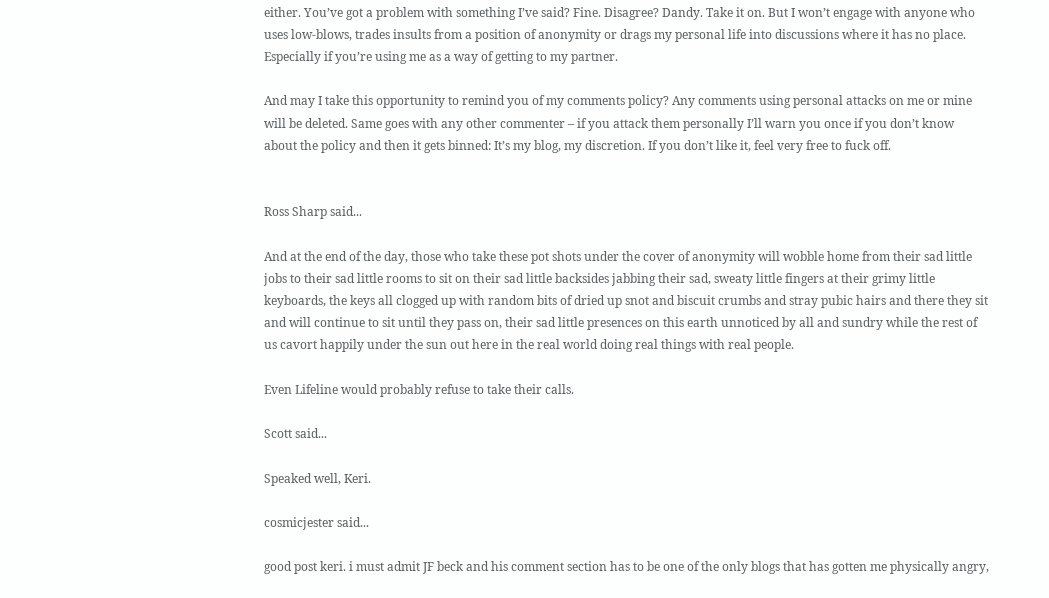either. You’ve got a problem with something I’ve said? Fine. Disagree? Dandy. Take it on. But I won’t engage with anyone who uses low-blows, trades insults from a position of anonymity or drags my personal life into discussions where it has no place. Especially if you’re using me as a way of getting to my partner.

And may I take this opportunity to remind you of my comments policy? Any comments using personal attacks on me or mine will be deleted. Same goes with any other commenter – if you attack them personally I’ll warn you once if you don’t know about the policy and then it gets binned: It’s my blog, my discretion. If you don’t like it, feel very free to fuck off.


Ross Sharp said...

And at the end of the day, those who take these pot shots under the cover of anonymity will wobble home from their sad little jobs to their sad little rooms to sit on their sad little backsides jabbing their sad, sweaty little fingers at their grimy little keyboards, the keys all clogged up with random bits of dried up snot and biscuit crumbs and stray pubic hairs and there they sit and will continue to sit until they pass on, their sad little presences on this earth unnoticed by all and sundry while the rest of us cavort happily under the sun out here in the real world doing real things with real people.

Even Lifeline would probably refuse to take their calls.

Scott said...

Speaked well, Keri.

cosmicjester said...

good post keri. i must admit JF beck and his comment section has to be one of the only blogs that has gotten me physically angry,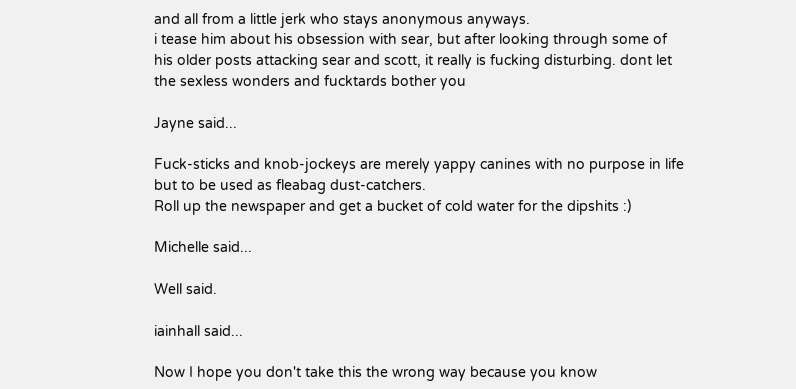and all from a little jerk who stays anonymous anyways.
i tease him about his obsession with sear, but after looking through some of his older posts attacking sear and scott, it really is fucking disturbing. dont let the sexless wonders and fucktards bother you

Jayne said...

Fuck-sticks and knob-jockeys are merely yappy canines with no purpose in life but to be used as fleabag dust-catchers.
Roll up the newspaper and get a bucket of cold water for the dipshits :)

Michelle said...

Well said.

iainhall said...

Now I hope you don't take this the wrong way because you know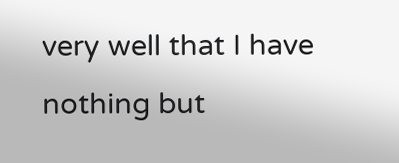very well that I have nothing but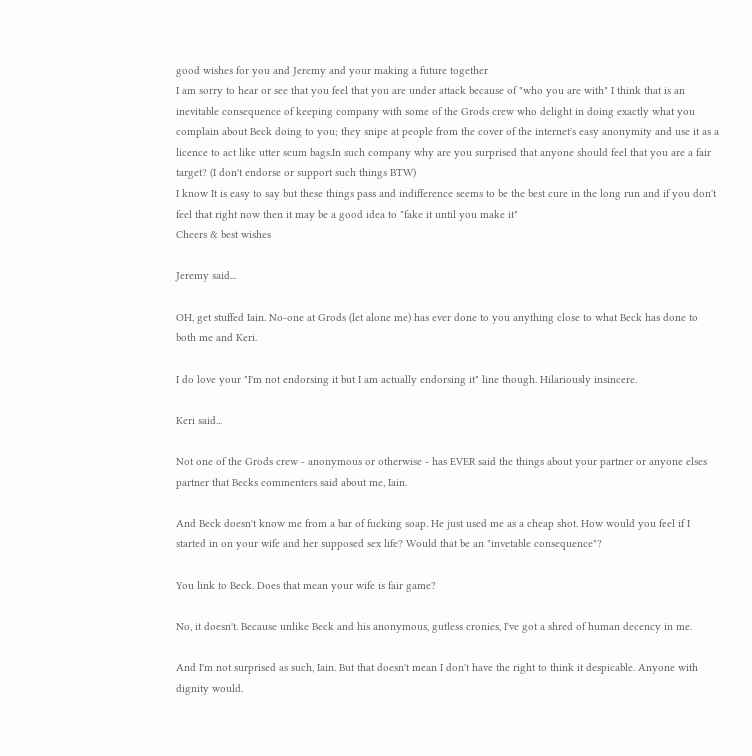good wishes for you and Jeremy and your making a future together
I am sorry to hear or see that you feel that you are under attack because of "who you are with" I think that is an inevitable consequence of keeping company with some of the Grods crew who delight in doing exactly what you complain about Beck doing to you; they snipe at people from the cover of the internet's easy anonymity and use it as a licence to act like utter scum bags.In such company why are you surprised that anyone should feel that you are a fair target? (I don't endorse or support such things BTW)
I know It is easy to say but these things pass and indifference seems to be the best cure in the long run and if you don't feel that right now then it may be a good idea to "fake it until you make it"
Cheers & best wishes

Jeremy said...

OH, get stuffed Iain. No-one at Grods (let alone me) has ever done to you anything close to what Beck has done to both me and Keri.

I do love your "I'm not endorsing it but I am actually endorsing it" line though. Hilariously insincere.

Keri said...

Not one of the Grods crew - anonymous or otherwise - has EVER said the things about your partner or anyone elses partner that Becks commenters said about me, Iain.

And Beck doesn't know me from a bar of fucking soap. He just used me as a cheap shot. How would you feel if I started in on your wife and her supposed sex life? Would that be an "invetable consequence"?

You link to Beck. Does that mean your wife is fair game?

No, it doesn't. Because unlike Beck and his anonymous, gutless cronies, I've got a shred of human decency in me.

And I'm not surprised as such, Iain. But that doesn't mean I don't have the right to think it despicable. Anyone with dignity would.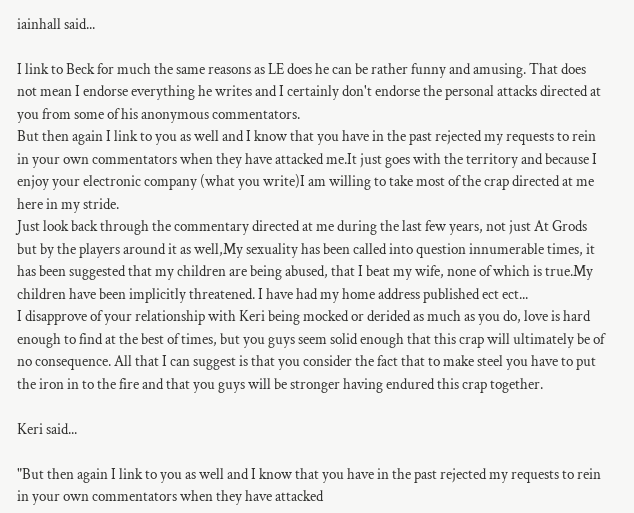iainhall said...

I link to Beck for much the same reasons as LE does he can be rather funny and amusing. That does not mean I endorse everything he writes and I certainly don't endorse the personal attacks directed at you from some of his anonymous commentators.
But then again I link to you as well and I know that you have in the past rejected my requests to rein in your own commentators when they have attacked me.It just goes with the territory and because I enjoy your electronic company (what you write)I am willing to take most of the crap directed at me here in my stride.
Just look back through the commentary directed at me during the last few years, not just At Grods but by the players around it as well,My sexuality has been called into question innumerable times, it has been suggested that my children are being abused, that I beat my wife, none of which is true.My children have been implicitly threatened. I have had my home address published ect ect...
I disapprove of your relationship with Keri being mocked or derided as much as you do, love is hard enough to find at the best of times, but you guys seem solid enough that this crap will ultimately be of no consequence. All that I can suggest is that you consider the fact that to make steel you have to put the iron in to the fire and that you guys will be stronger having endured this crap together.

Keri said...

"But then again I link to you as well and I know that you have in the past rejected my requests to rein in your own commentators when they have attacked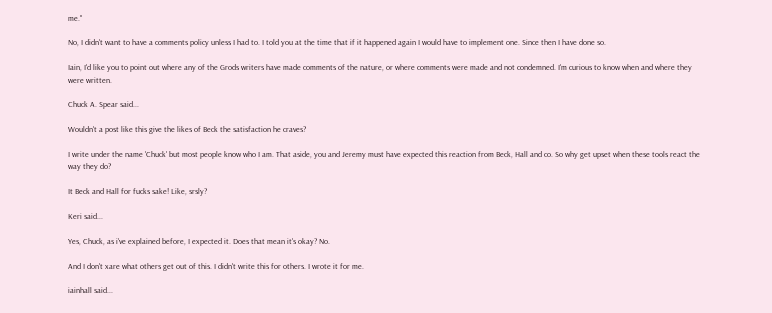me."

No, I didn't want to have a comments policy unless I had to. I told you at the time that if it happened again I would have to implement one. Since then I have done so.

Iain, I'd like you to point out where any of the Grods writers have made comments of the nature, or where comments were made and not condemned. I'm curious to know when and where they were written.

Chuck A. Spear said...

Wouldn't a post like this give the likes of Beck the satisfaction he craves?

I write under the name 'Chuck' but most people know who I am. That aside, you and Jeremy must have expected this reaction from Beck, Hall and co. So why get upset when these tools react the way they do?

It Beck and Hall for fucks sake! Like, srsly?

Keri said...

Yes, Chuck, as i've explained before, I expected it. Does that mean it's okay? No.

And I don't xare what others get out of this. I didn't write this for others. I wrote it for me.

iainhall said...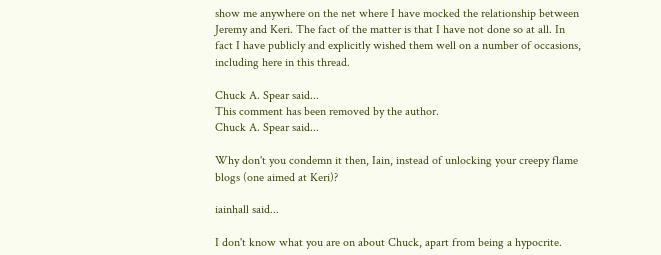show me anywhere on the net where I have mocked the relationship between Jeremy and Keri. The fact of the matter is that I have not done so at all. In fact I have publicly and explicitly wished them well on a number of occasions, including here in this thread.

Chuck A. Spear said...
This comment has been removed by the author.
Chuck A. Spear said...

Why don't you condemn it then, Iain, instead of unlocking your creepy flame blogs (one aimed at Keri)?

iainhall said...

I don't know what you are on about Chuck, apart from being a hypocrite.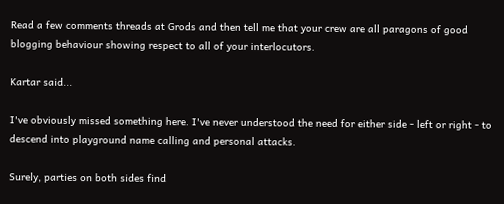Read a few comments threads at Grods and then tell me that your crew are all paragons of good blogging behaviour showing respect to all of your interlocutors.

Kartar said...

I've obviously missed something here. I've never understood the need for either side - left or right - to descend into playground name calling and personal attacks.

Surely, parties on both sides find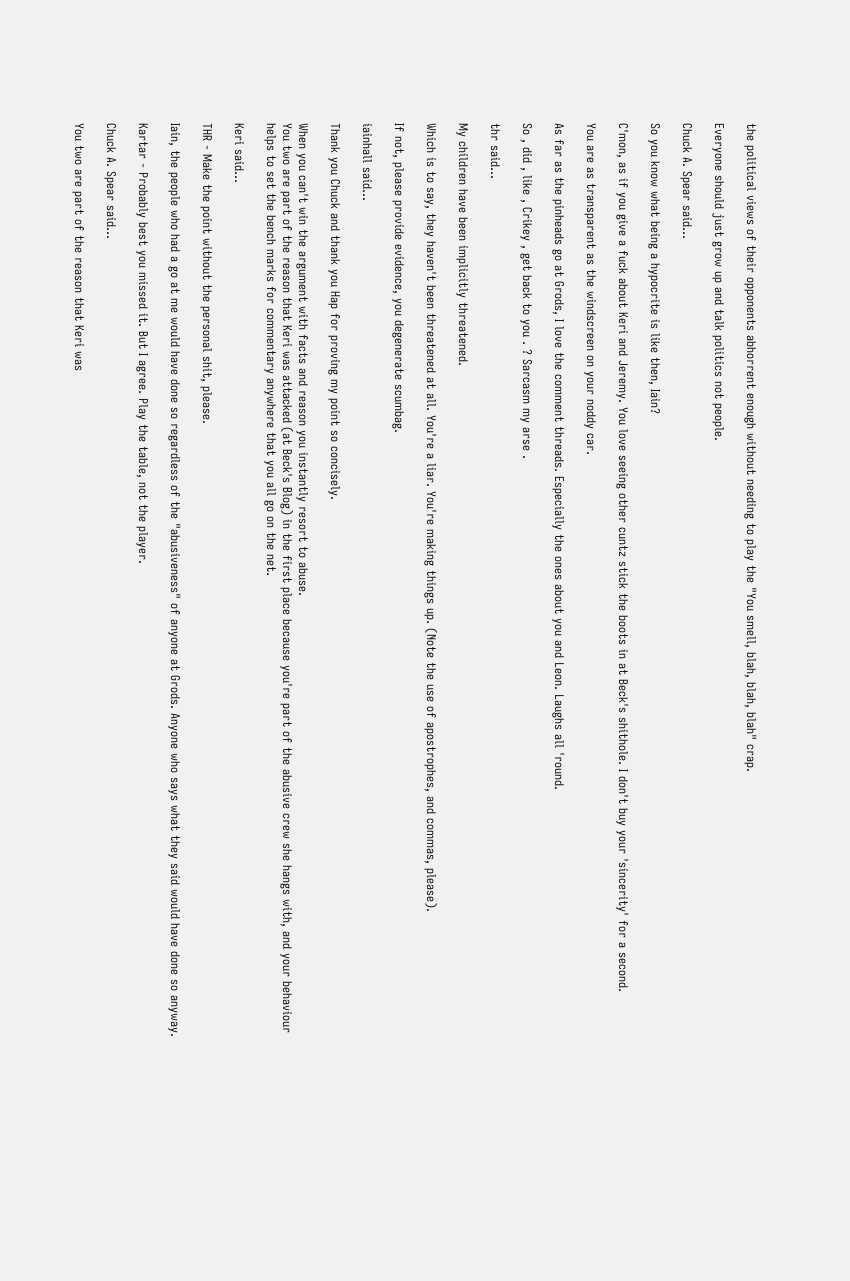the political views of their opponents abhorrent enough without needing to play the "You smell, blah, blah, blah" crap.

Everyone should just grow up and talk politics not people.

Chuck A. Spear said...

So you know what being a hypocrite is like then, Iain?

C'mon, as if you give a fuck about Keri and Jeremy. You love seeing other cuntz stick the boots in at Beck's shithole. I don't buy your 'sincerity' for a second.

You are as transparent as the windscreen on your noddy car.

As far as the pinheads go at Grods, I love the comment threads. Especially the ones about you and Leon. Laughs all 'round.

So , did , like , Crikey , get back to you . ? Sarcasm my arse .

thr said...

My children have been implicitly threatened.

Which is to say, they haven't been threatened at all. You're a liar. You're making things up. (Note the use of apostrophes, and commas, please).

If not, please provide evidence, you degenerate scumbag.

iainhall said...

Thank you Chuck and thank you Hap for proving my point so concisely.

When you can't win the argument with facts and reason you instantly resort to abuse.
You two are part of the reason that Keri was attacked (at Beck's Blog) in the first place because you're part of the abusive crew she hangs with, and your behaviour helps to set the bench marks for commentary anywhere that you all go on the net.

Keri said...

THR - Make the point without the personal shit, please.

Iain, the people who had a go at me would have done so regardless of the "abusiveness" of anyone at Grods. Anyone who says what they said would have done so anyway.

Kartar - Probably best you missed it. But I agree. Play the table, not the player.

Chuck A. Spear said...

You two are part of the reason that Keri was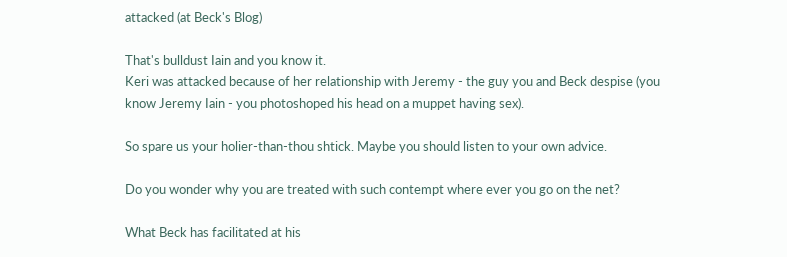attacked (at Beck's Blog)

That's bulldust Iain and you know it.
Keri was attacked because of her relationship with Jeremy - the guy you and Beck despise (you know Jeremy Iain - you photoshoped his head on a muppet having sex).

So spare us your holier-than-thou shtick. Maybe you should listen to your own advice.

Do you wonder why you are treated with such contempt where ever you go on the net?

What Beck has facilitated at his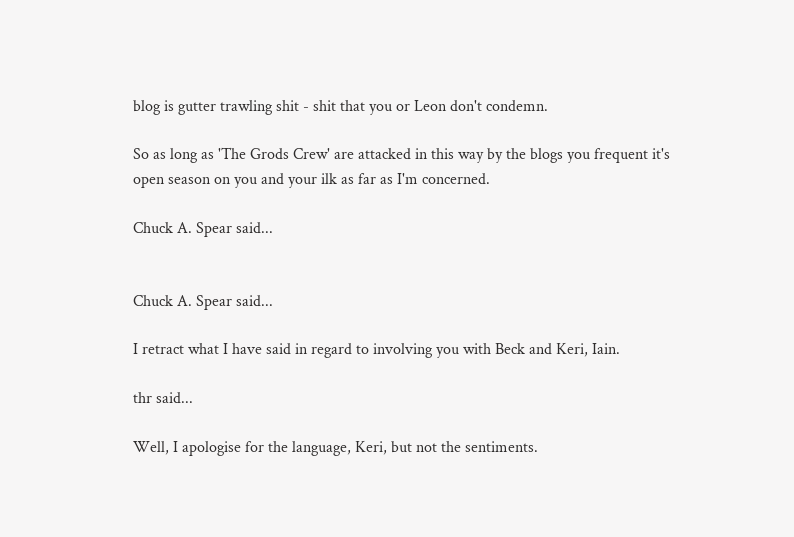blog is gutter trawling shit - shit that you or Leon don't condemn.

So as long as 'The Grods Crew' are attacked in this way by the blogs you frequent it's open season on you and your ilk as far as I'm concerned.

Chuck A. Spear said...


Chuck A. Spear said...

I retract what I have said in regard to involving you with Beck and Keri, Iain.

thr said...

Well, I apologise for the language, Keri, but not the sentiments.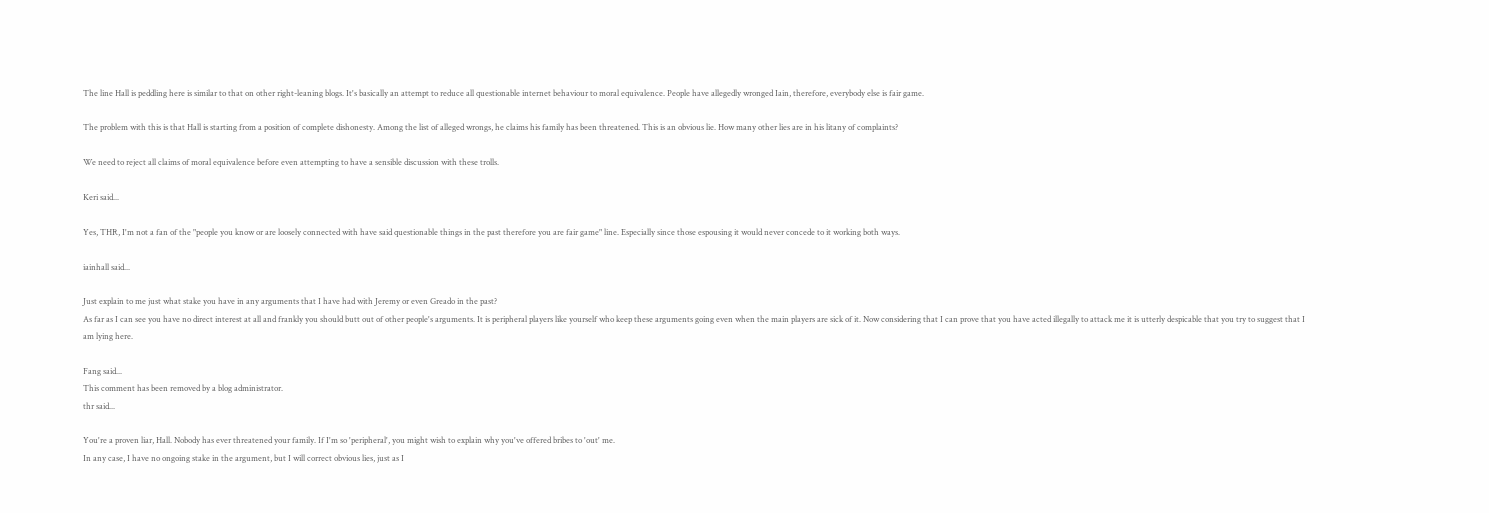The line Hall is peddling here is similar to that on other right-leaning blogs. It's basically an attempt to reduce all questionable internet behaviour to moral equivalence. People have allegedly wronged Iain, therefore, everybody else is fair game.

The problem with this is that Hall is starting from a position of complete dishonesty. Among the list of alleged wrongs, he claims his family has been threatened. This is an obvious lie. How many other lies are in his litany of complaints?

We need to reject all claims of moral equivalence before even attempting to have a sensible discussion with these trolls.

Keri said...

Yes, THR, I'm not a fan of the "people you know or are loosely connected with have said questionable things in the past therefore you are fair game" line. Especially since those espousing it would never concede to it working both ways.

iainhall said...

Just explain to me just what stake you have in any arguments that I have had with Jeremy or even Greado in the past?
As far as I can see you have no direct interest at all and frankly you should butt out of other people's arguments. It is peripheral players like yourself who keep these arguments going even when the main players are sick of it. Now considering that I can prove that you have acted illegally to attack me it is utterly despicable that you try to suggest that I am lying here.

Fang said...
This comment has been removed by a blog administrator.
thr said...

You're a proven liar, Hall. Nobody has ever threatened your family. If I'm so 'peripheral', you might wish to explain why you've offered bribes to 'out' me.
In any case, I have no ongoing stake in the argument, but I will correct obvious lies, just as I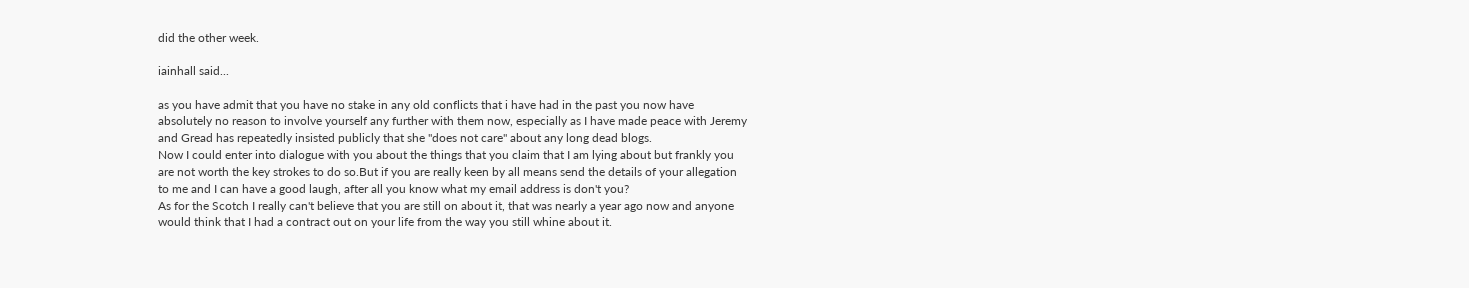did the other week.

iainhall said...

as you have admit that you have no stake in any old conflicts that i have had in the past you now have absolutely no reason to involve yourself any further with them now, especially as I have made peace with Jeremy and Gread has repeatedly insisted publicly that she "does not care" about any long dead blogs.
Now I could enter into dialogue with you about the things that you claim that I am lying about but frankly you are not worth the key strokes to do so.But if you are really keen by all means send the details of your allegation to me and I can have a good laugh, after all you know what my email address is don't you?
As for the Scotch I really can't believe that you are still on about it, that was nearly a year ago now and anyone would think that I had a contract out on your life from the way you still whine about it.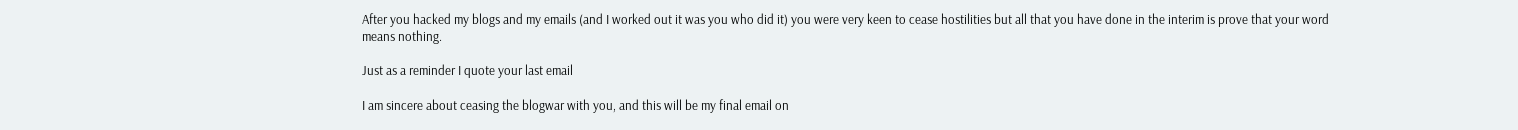After you hacked my blogs and my emails (and I worked out it was you who did it) you were very keen to cease hostilities but all that you have done in the interim is prove that your word means nothing.

Just as a reminder I quote your last email

I am sincere about ceasing the blogwar with you, and this will be my final email on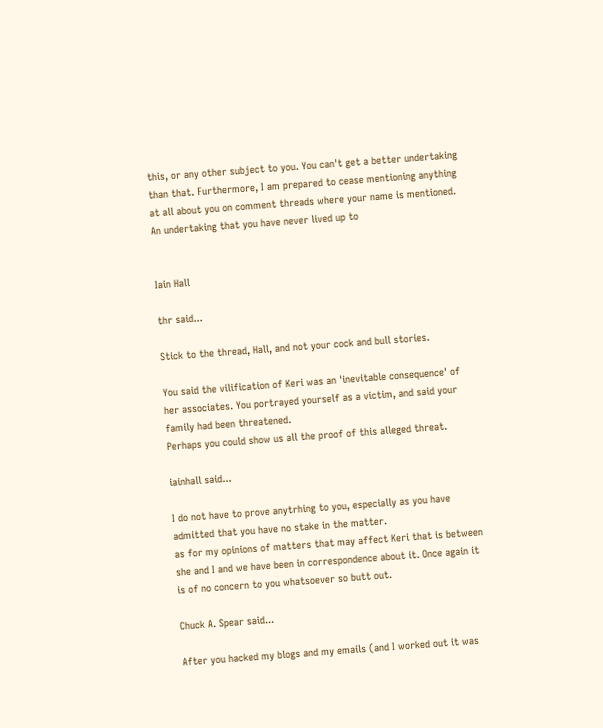this, or any other subject to you. You can't get a better undertaking than that. Furthermore, I am prepared to cease mentioning anything at all about you on comment threads where your name is mentioned.
An undertaking that you have never lived up to


Iain Hall

thr said...

Stick to the thread, Hall, and not your cock and bull stories.

You said the vilification of Keri was an 'inevitable consequence' of her associates. You portrayed yourself as a victim, and said your family had been threatened.
Perhaps you could show us all the proof of this alleged threat.

iainhall said...

I do not have to prove anytrhing to you, especially as you have admitted that you have no stake in the matter.
as for my opinions of matters that may affect Keri that is between she and I and we have been in correspondence about it. Once again it is of no concern to you whatsoever so butt out.

Chuck A. Spear said...

After you hacked my blogs and my emails (and I worked out it was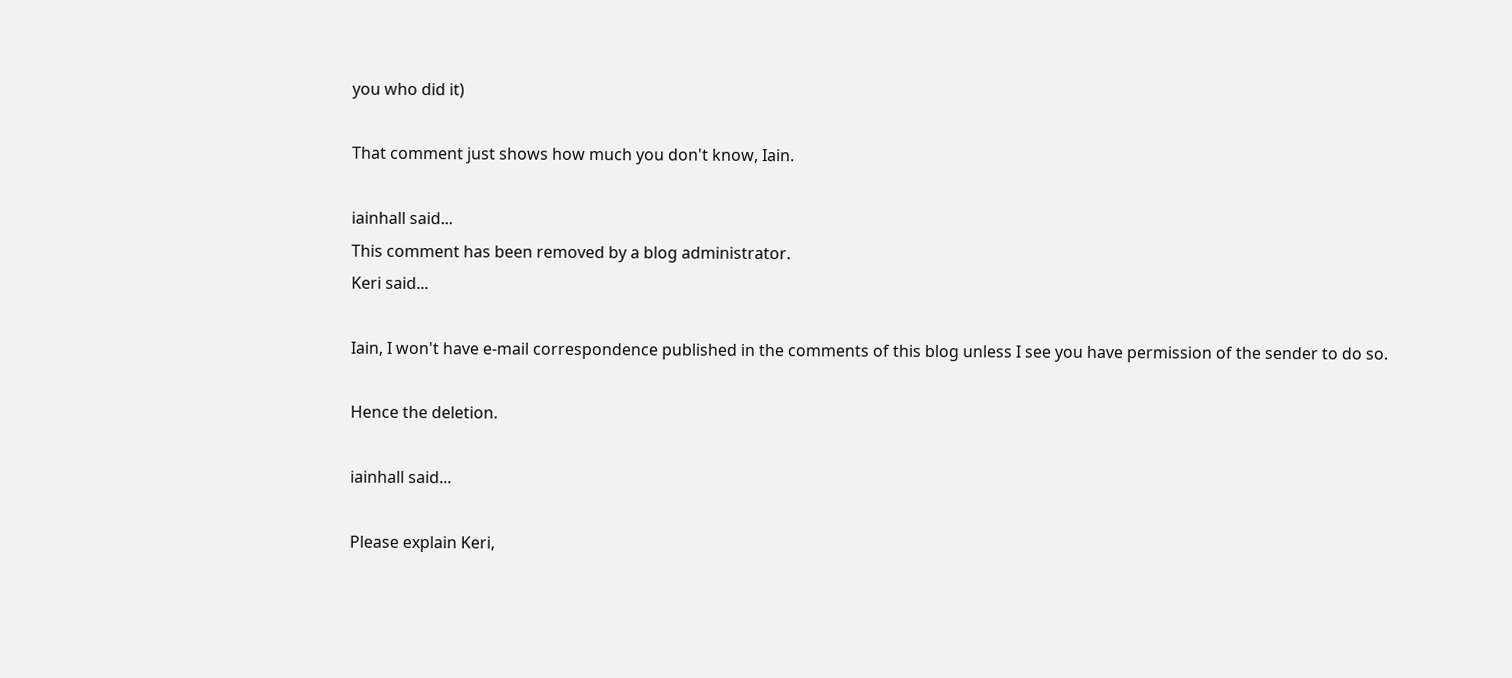you who did it)

That comment just shows how much you don't know, Iain.

iainhall said...
This comment has been removed by a blog administrator.
Keri said...

Iain, I won't have e-mail correspondence published in the comments of this blog unless I see you have permission of the sender to do so.

Hence the deletion.

iainhall said...

Please explain Keri,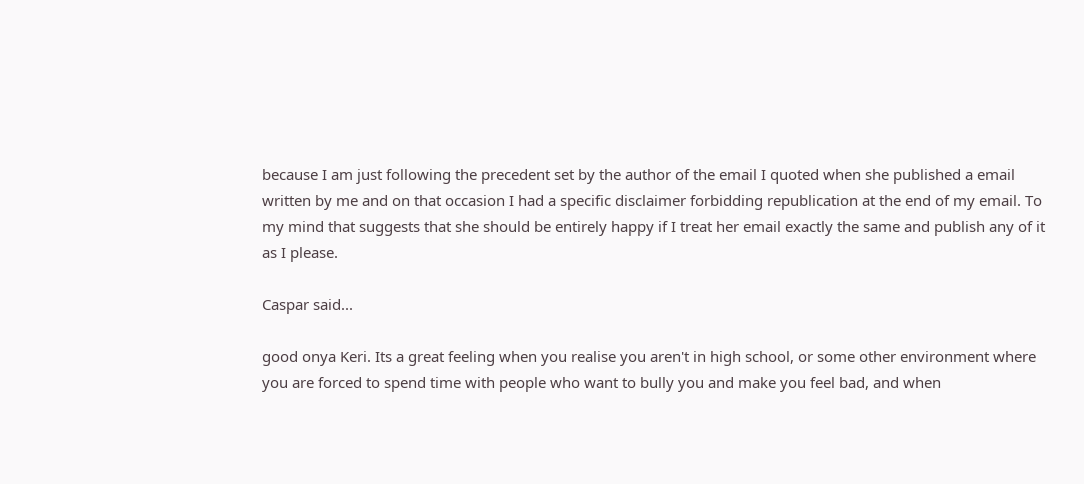because I am just following the precedent set by the author of the email I quoted when she published a email written by me and on that occasion I had a specific disclaimer forbidding republication at the end of my email. To my mind that suggests that she should be entirely happy if I treat her email exactly the same and publish any of it as I please.

Caspar said...

good onya Keri. Its a great feeling when you realise you aren't in high school, or some other environment where you are forced to spend time with people who want to bully you and make you feel bad, and when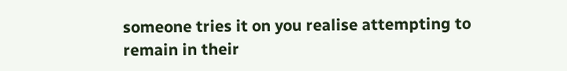someone tries it on you realise attempting to remain in their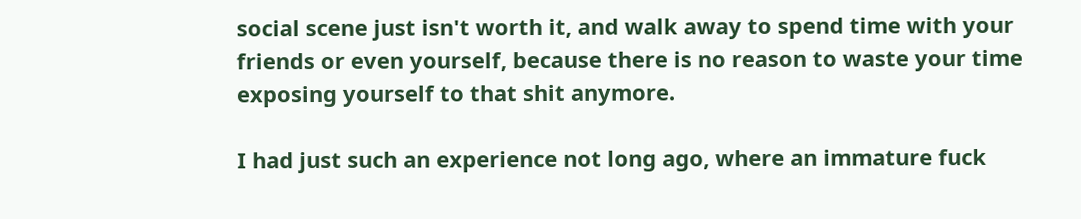social scene just isn't worth it, and walk away to spend time with your friends or even yourself, because there is no reason to waste your time exposing yourself to that shit anymore.

I had just such an experience not long ago, where an immature fuck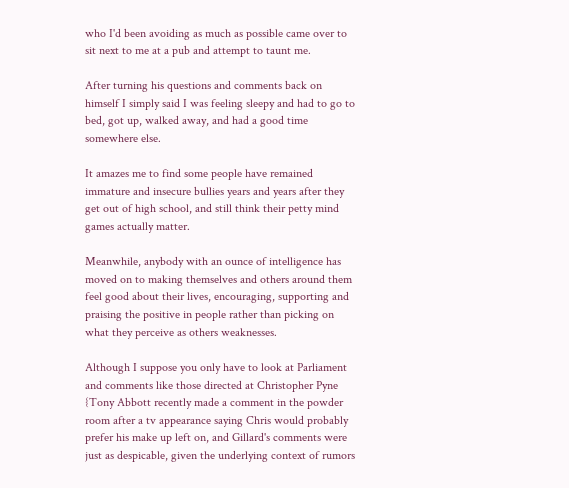who I'd been avoiding as much as possible came over to sit next to me at a pub and attempt to taunt me.

After turning his questions and comments back on himself I simply said I was feeling sleepy and had to go to bed, got up, walked away, and had a good time somewhere else.

It amazes me to find some people have remained immature and insecure bullies years and years after they get out of high school, and still think their petty mind games actually matter.

Meanwhile, anybody with an ounce of intelligence has moved on to making themselves and others around them feel good about their lives, encouraging, supporting and praising the positive in people rather than picking on what they perceive as others weaknesses.

Although I suppose you only have to look at Parliament and comments like those directed at Christopher Pyne {Tony Abbott recently made a comment in the powder room after a tv appearance saying Chris would probably prefer his make up left on, and Gillard's comments were just as despicable, given the underlying context of rumors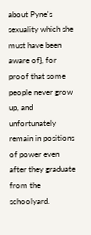about Pyne's sexuality which she must have been aware of}, for proof that some people never grow up, and unfortunately remain in positions of power even after they graduate from the schoolyard.